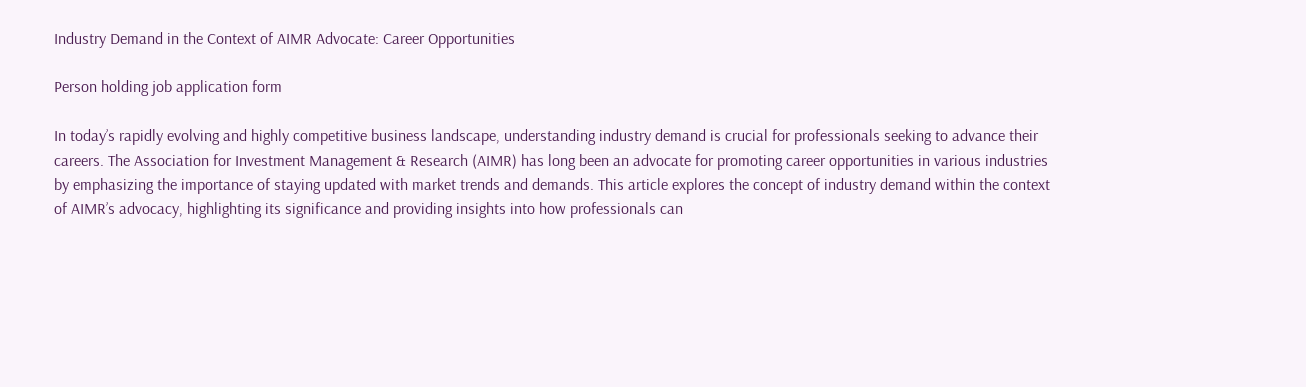Industry Demand in the Context of AIMR Advocate: Career Opportunities

Person holding job application form

In today’s rapidly evolving and highly competitive business landscape, understanding industry demand is crucial for professionals seeking to advance their careers. The Association for Investment Management & Research (AIMR) has long been an advocate for promoting career opportunities in various industries by emphasizing the importance of staying updated with market trends and demands. This article explores the concept of industry demand within the context of AIMR’s advocacy, highlighting its significance and providing insights into how professionals can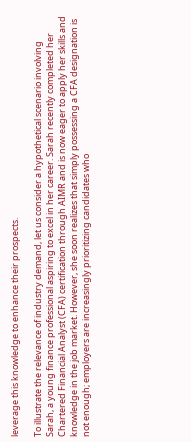leverage this knowledge to enhance their prospects.

To illustrate the relevance of industry demand, let us consider a hypothetical scenario involving Sarah, a young finance professional aspiring to excel in her career. Sarah recently completed her Chartered Financial Analyst (CFA) certification through AIMR and is now eager to apply her skills and knowledge in the job market. However, she soon realizes that simply possessing a CFA designation is not enough; employers are increasingly prioritizing candidates who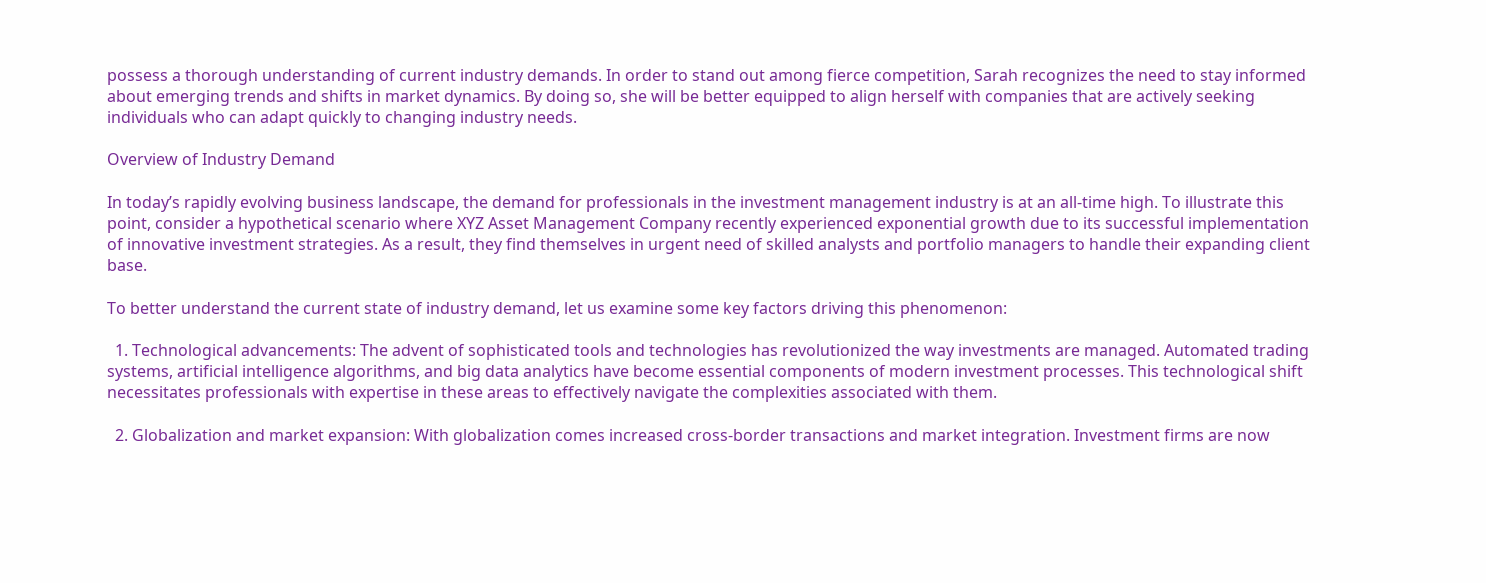possess a thorough understanding of current industry demands. In order to stand out among fierce competition, Sarah recognizes the need to stay informed about emerging trends and shifts in market dynamics. By doing so, she will be better equipped to align herself with companies that are actively seeking individuals who can adapt quickly to changing industry needs.

Overview of Industry Demand

In today’s rapidly evolving business landscape, the demand for professionals in the investment management industry is at an all-time high. To illustrate this point, consider a hypothetical scenario where XYZ Asset Management Company recently experienced exponential growth due to its successful implementation of innovative investment strategies. As a result, they find themselves in urgent need of skilled analysts and portfolio managers to handle their expanding client base.

To better understand the current state of industry demand, let us examine some key factors driving this phenomenon:

  1. Technological advancements: The advent of sophisticated tools and technologies has revolutionized the way investments are managed. Automated trading systems, artificial intelligence algorithms, and big data analytics have become essential components of modern investment processes. This technological shift necessitates professionals with expertise in these areas to effectively navigate the complexities associated with them.

  2. Globalization and market expansion: With globalization comes increased cross-border transactions and market integration. Investment firms are now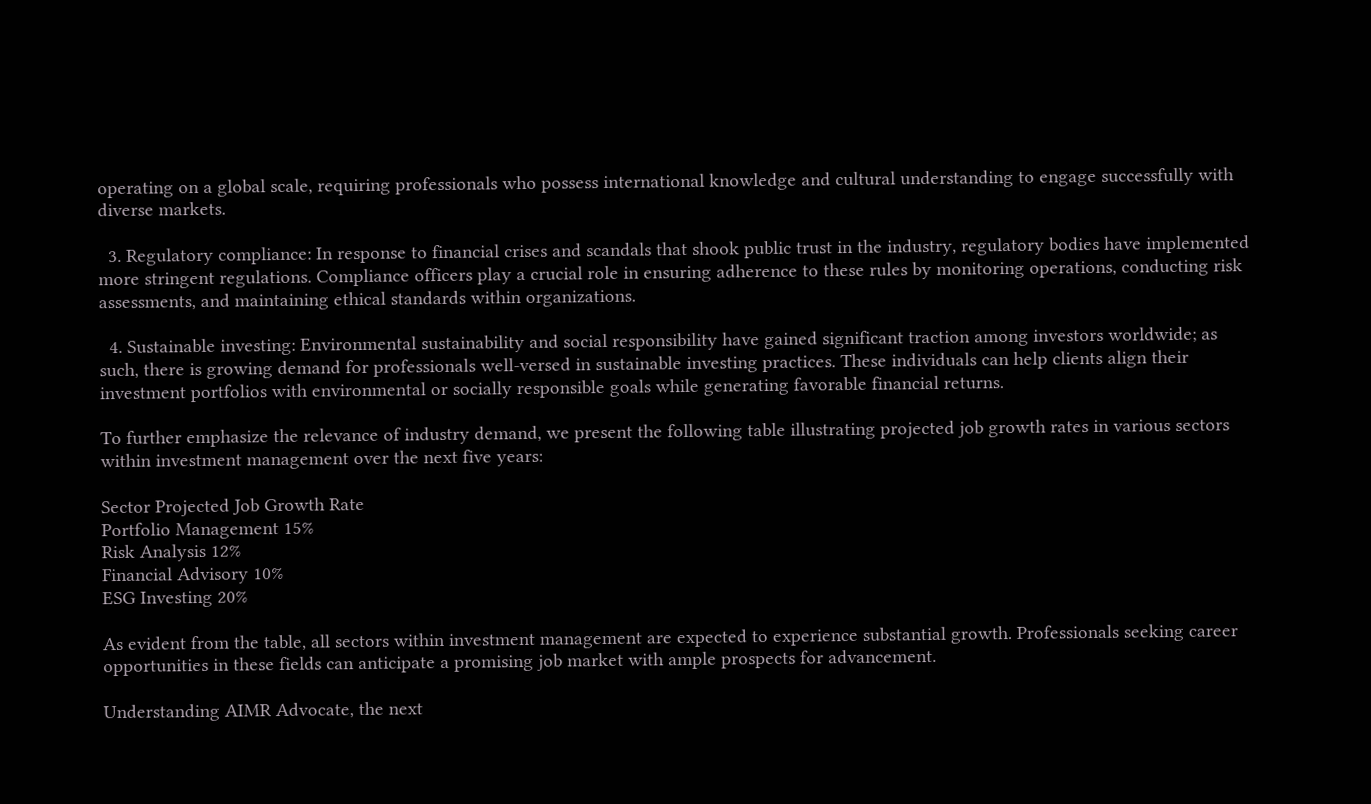operating on a global scale, requiring professionals who possess international knowledge and cultural understanding to engage successfully with diverse markets.

  3. Regulatory compliance: In response to financial crises and scandals that shook public trust in the industry, regulatory bodies have implemented more stringent regulations. Compliance officers play a crucial role in ensuring adherence to these rules by monitoring operations, conducting risk assessments, and maintaining ethical standards within organizations.

  4. Sustainable investing: Environmental sustainability and social responsibility have gained significant traction among investors worldwide; as such, there is growing demand for professionals well-versed in sustainable investing practices. These individuals can help clients align their investment portfolios with environmental or socially responsible goals while generating favorable financial returns.

To further emphasize the relevance of industry demand, we present the following table illustrating projected job growth rates in various sectors within investment management over the next five years:

Sector Projected Job Growth Rate
Portfolio Management 15%
Risk Analysis 12%
Financial Advisory 10%
ESG Investing 20%

As evident from the table, all sectors within investment management are expected to experience substantial growth. Professionals seeking career opportunities in these fields can anticipate a promising job market with ample prospects for advancement.

Understanding AIMR Advocate, the next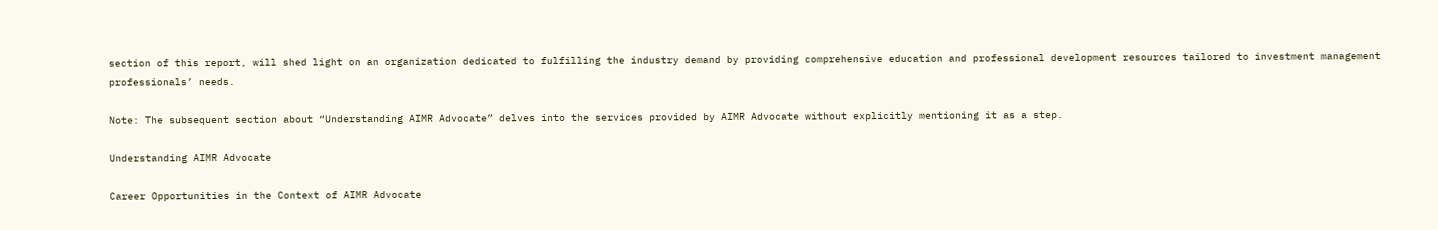section of this report, will shed light on an organization dedicated to fulfilling the industry demand by providing comprehensive education and professional development resources tailored to investment management professionals’ needs.

Note: The subsequent section about “Understanding AIMR Advocate” delves into the services provided by AIMR Advocate without explicitly mentioning it as a step.

Understanding AIMR Advocate

Career Opportunities in the Context of AIMR Advocate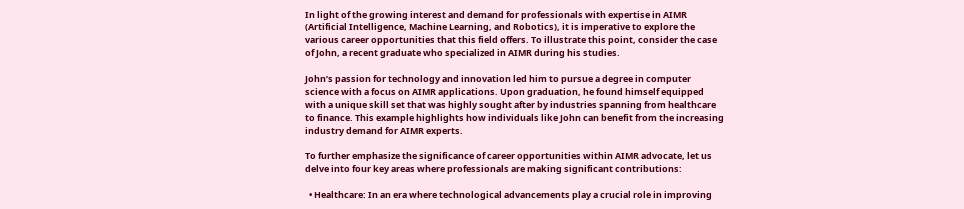In light of the growing interest and demand for professionals with expertise in AIMR (Artificial Intelligence, Machine Learning, and Robotics), it is imperative to explore the various career opportunities that this field offers. To illustrate this point, consider the case of John, a recent graduate who specialized in AIMR during his studies.

John’s passion for technology and innovation led him to pursue a degree in computer science with a focus on AIMR applications. Upon graduation, he found himself equipped with a unique skill set that was highly sought after by industries spanning from healthcare to finance. This example highlights how individuals like John can benefit from the increasing industry demand for AIMR experts.

To further emphasize the significance of career opportunities within AIMR advocate, let us delve into four key areas where professionals are making significant contributions:

  • Healthcare: In an era where technological advancements play a crucial role in improving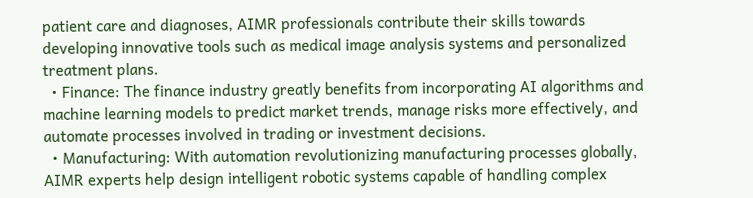patient care and diagnoses, AIMR professionals contribute their skills towards developing innovative tools such as medical image analysis systems and personalized treatment plans.
  • Finance: The finance industry greatly benefits from incorporating AI algorithms and machine learning models to predict market trends, manage risks more effectively, and automate processes involved in trading or investment decisions.
  • Manufacturing: With automation revolutionizing manufacturing processes globally, AIMR experts help design intelligent robotic systems capable of handling complex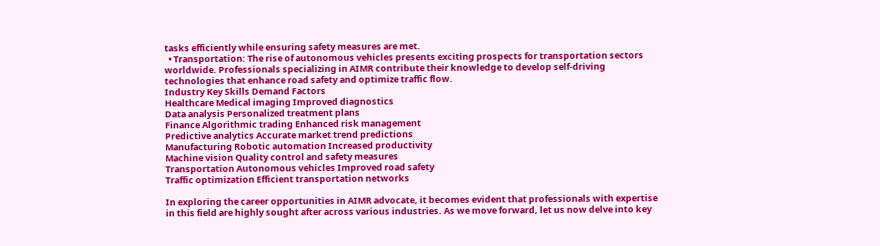tasks efficiently while ensuring safety measures are met.
  • Transportation: The rise of autonomous vehicles presents exciting prospects for transportation sectors worldwide. Professionals specializing in AIMR contribute their knowledge to develop self-driving technologies that enhance road safety and optimize traffic flow.
Industry Key Skills Demand Factors
Healthcare Medical imaging Improved diagnostics
Data analysis Personalized treatment plans
Finance Algorithmic trading Enhanced risk management
Predictive analytics Accurate market trend predictions
Manufacturing Robotic automation Increased productivity
Machine vision Quality control and safety measures
Transportation Autonomous vehicles Improved road safety
Traffic optimization Efficient transportation networks

In exploring the career opportunities in AIMR advocate, it becomes evident that professionals with expertise in this field are highly sought after across various industries. As we move forward, let us now delve into key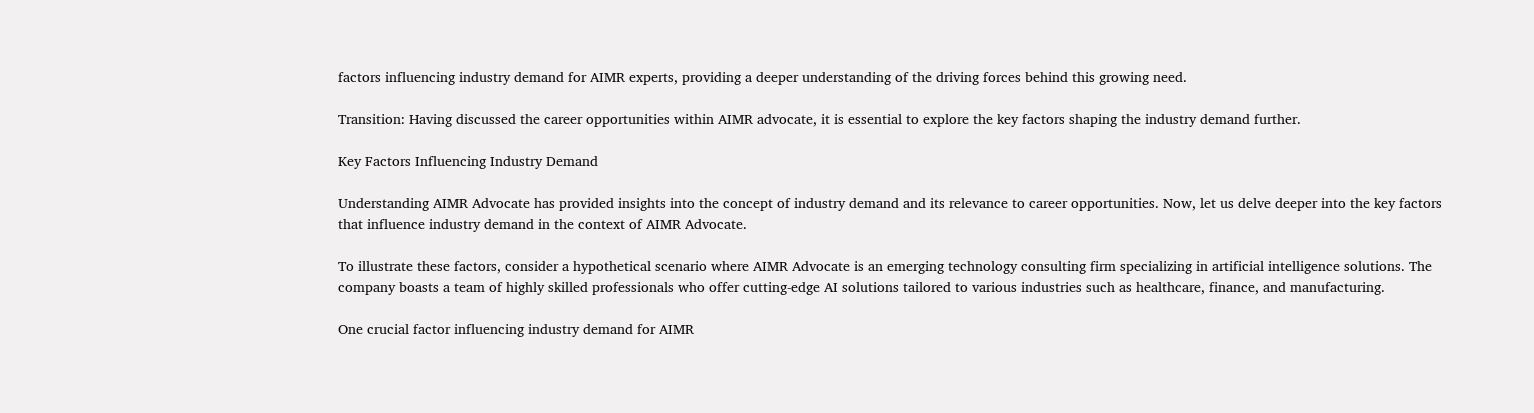factors influencing industry demand for AIMR experts, providing a deeper understanding of the driving forces behind this growing need.

Transition: Having discussed the career opportunities within AIMR advocate, it is essential to explore the key factors shaping the industry demand further.

Key Factors Influencing Industry Demand

Understanding AIMR Advocate has provided insights into the concept of industry demand and its relevance to career opportunities. Now, let us delve deeper into the key factors that influence industry demand in the context of AIMR Advocate.

To illustrate these factors, consider a hypothetical scenario where AIMR Advocate is an emerging technology consulting firm specializing in artificial intelligence solutions. The company boasts a team of highly skilled professionals who offer cutting-edge AI solutions tailored to various industries such as healthcare, finance, and manufacturing.

One crucial factor influencing industry demand for AIMR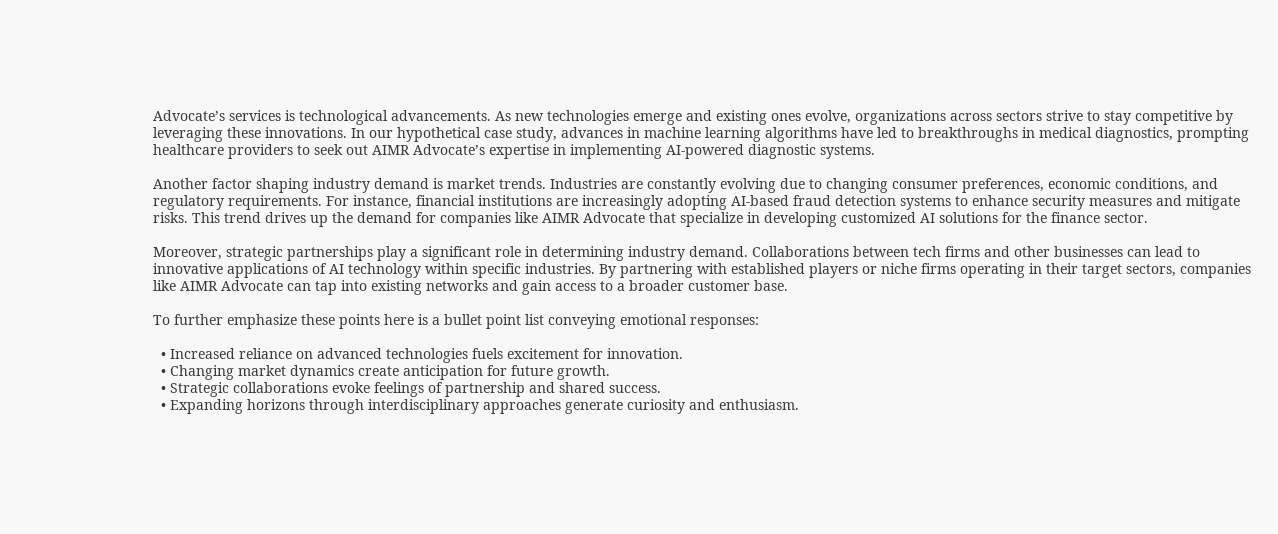Advocate’s services is technological advancements. As new technologies emerge and existing ones evolve, organizations across sectors strive to stay competitive by leveraging these innovations. In our hypothetical case study, advances in machine learning algorithms have led to breakthroughs in medical diagnostics, prompting healthcare providers to seek out AIMR Advocate’s expertise in implementing AI-powered diagnostic systems.

Another factor shaping industry demand is market trends. Industries are constantly evolving due to changing consumer preferences, economic conditions, and regulatory requirements. For instance, financial institutions are increasingly adopting AI-based fraud detection systems to enhance security measures and mitigate risks. This trend drives up the demand for companies like AIMR Advocate that specialize in developing customized AI solutions for the finance sector.

Moreover, strategic partnerships play a significant role in determining industry demand. Collaborations between tech firms and other businesses can lead to innovative applications of AI technology within specific industries. By partnering with established players or niche firms operating in their target sectors, companies like AIMR Advocate can tap into existing networks and gain access to a broader customer base.

To further emphasize these points here is a bullet point list conveying emotional responses:

  • Increased reliance on advanced technologies fuels excitement for innovation.
  • Changing market dynamics create anticipation for future growth.
  • Strategic collaborations evoke feelings of partnership and shared success.
  • Expanding horizons through interdisciplinary approaches generate curiosity and enthusiasm.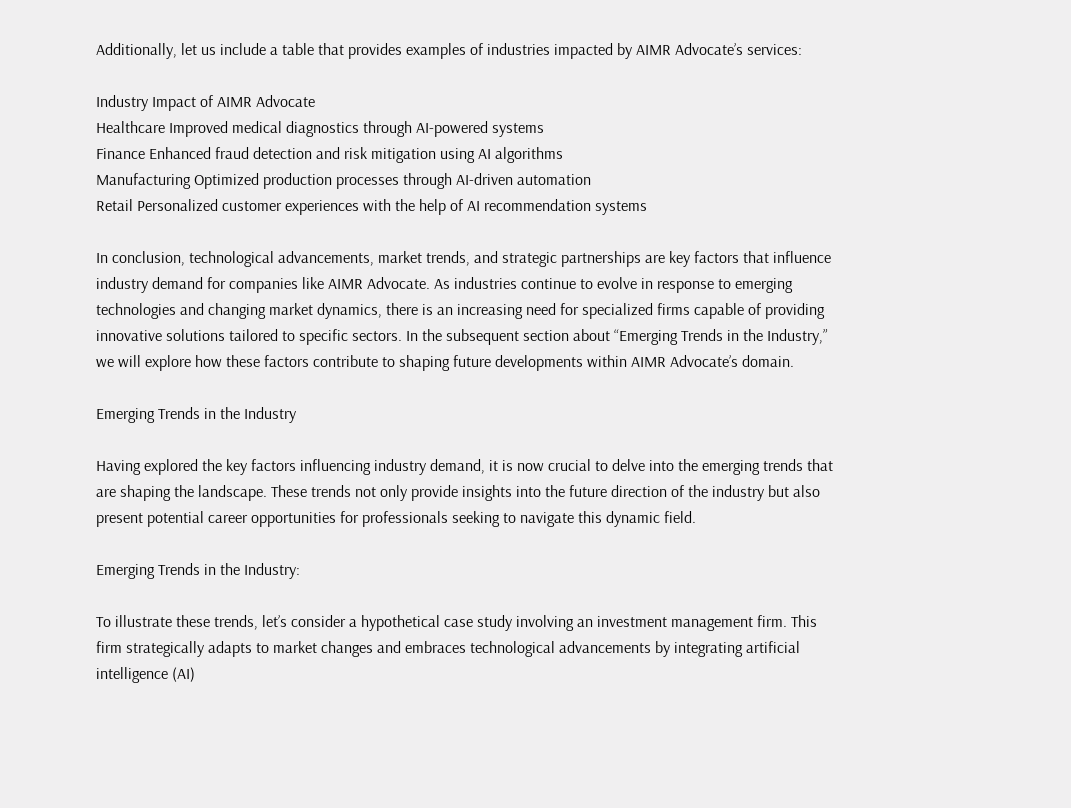Additionally, let us include a table that provides examples of industries impacted by AIMR Advocate’s services:

Industry Impact of AIMR Advocate
Healthcare Improved medical diagnostics through AI-powered systems
Finance Enhanced fraud detection and risk mitigation using AI algorithms
Manufacturing Optimized production processes through AI-driven automation
Retail Personalized customer experiences with the help of AI recommendation systems

In conclusion, technological advancements, market trends, and strategic partnerships are key factors that influence industry demand for companies like AIMR Advocate. As industries continue to evolve in response to emerging technologies and changing market dynamics, there is an increasing need for specialized firms capable of providing innovative solutions tailored to specific sectors. In the subsequent section about “Emerging Trends in the Industry,” we will explore how these factors contribute to shaping future developments within AIMR Advocate’s domain.

Emerging Trends in the Industry

Having explored the key factors influencing industry demand, it is now crucial to delve into the emerging trends that are shaping the landscape. These trends not only provide insights into the future direction of the industry but also present potential career opportunities for professionals seeking to navigate this dynamic field.

Emerging Trends in the Industry:

To illustrate these trends, let’s consider a hypothetical case study involving an investment management firm. This firm strategically adapts to market changes and embraces technological advancements by integrating artificial intelligence (AI)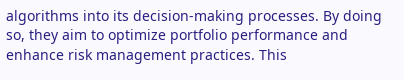algorithms into its decision-making processes. By doing so, they aim to optimize portfolio performance and enhance risk management practices. This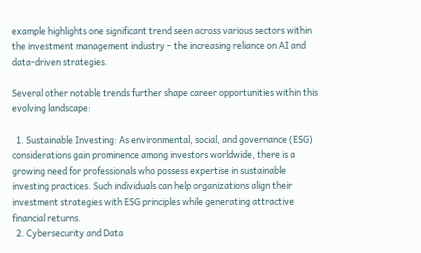example highlights one significant trend seen across various sectors within the investment management industry – the increasing reliance on AI and data-driven strategies.

Several other notable trends further shape career opportunities within this evolving landscape:

  1. Sustainable Investing: As environmental, social, and governance (ESG) considerations gain prominence among investors worldwide, there is a growing need for professionals who possess expertise in sustainable investing practices. Such individuals can help organizations align their investment strategies with ESG principles while generating attractive financial returns.
  2. Cybersecurity and Data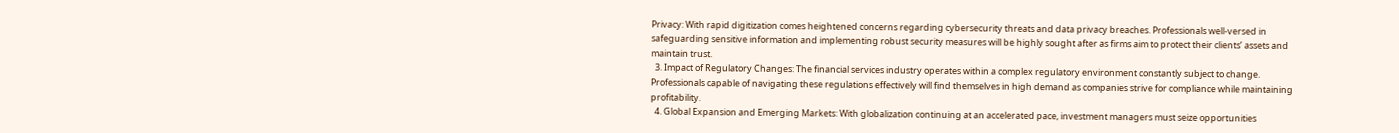Privacy: With rapid digitization comes heightened concerns regarding cybersecurity threats and data privacy breaches. Professionals well-versed in safeguarding sensitive information and implementing robust security measures will be highly sought after as firms aim to protect their clients’ assets and maintain trust.
  3. Impact of Regulatory Changes: The financial services industry operates within a complex regulatory environment constantly subject to change. Professionals capable of navigating these regulations effectively will find themselves in high demand as companies strive for compliance while maintaining profitability.
  4. Global Expansion and Emerging Markets: With globalization continuing at an accelerated pace, investment managers must seize opportunities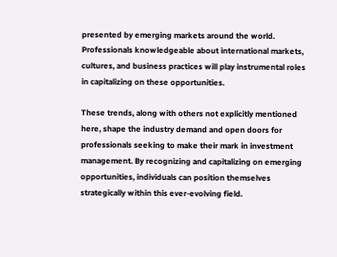presented by emerging markets around the world. Professionals knowledgeable about international markets, cultures, and business practices will play instrumental roles in capitalizing on these opportunities.

These trends, along with others not explicitly mentioned here, shape the industry demand and open doors for professionals seeking to make their mark in investment management. By recognizing and capitalizing on emerging opportunities, individuals can position themselves strategically within this ever-evolving field.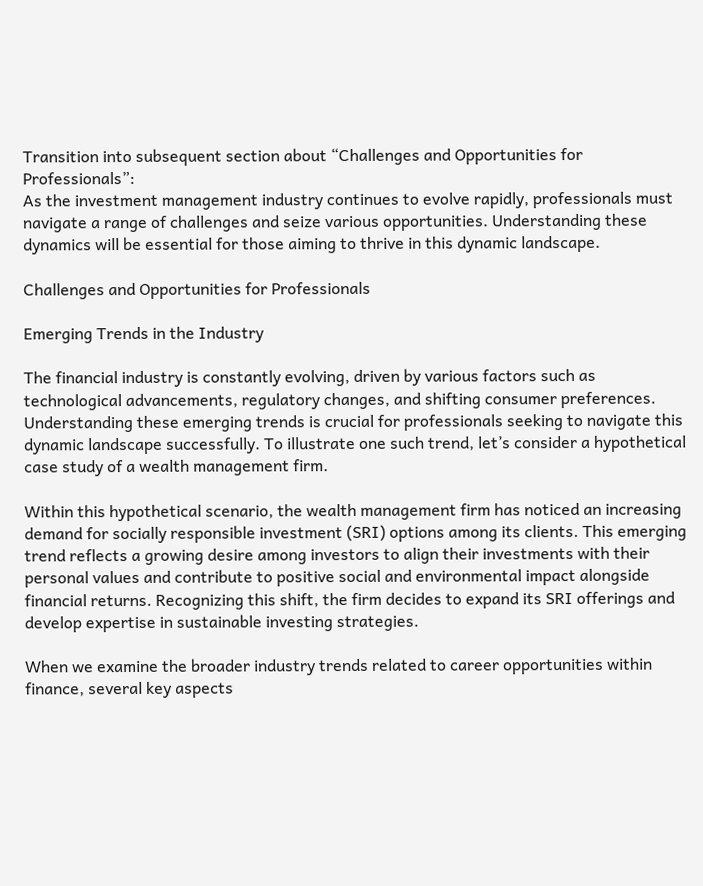Transition into subsequent section about “Challenges and Opportunities for Professionals”:
As the investment management industry continues to evolve rapidly, professionals must navigate a range of challenges and seize various opportunities. Understanding these dynamics will be essential for those aiming to thrive in this dynamic landscape.

Challenges and Opportunities for Professionals

Emerging Trends in the Industry

The financial industry is constantly evolving, driven by various factors such as technological advancements, regulatory changes, and shifting consumer preferences. Understanding these emerging trends is crucial for professionals seeking to navigate this dynamic landscape successfully. To illustrate one such trend, let’s consider a hypothetical case study of a wealth management firm.

Within this hypothetical scenario, the wealth management firm has noticed an increasing demand for socially responsible investment (SRI) options among its clients. This emerging trend reflects a growing desire among investors to align their investments with their personal values and contribute to positive social and environmental impact alongside financial returns. Recognizing this shift, the firm decides to expand its SRI offerings and develop expertise in sustainable investing strategies.

When we examine the broader industry trends related to career opportunities within finance, several key aspects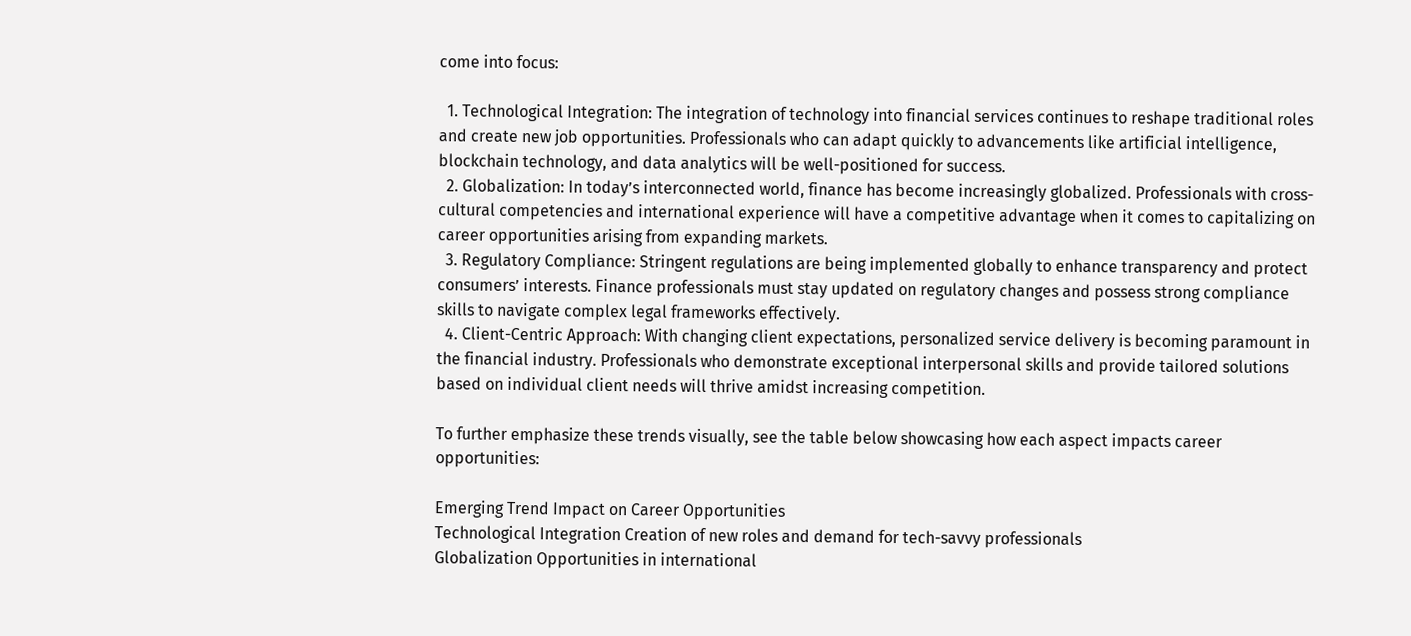come into focus:

  1. Technological Integration: The integration of technology into financial services continues to reshape traditional roles and create new job opportunities. Professionals who can adapt quickly to advancements like artificial intelligence, blockchain technology, and data analytics will be well-positioned for success.
  2. Globalization: In today’s interconnected world, finance has become increasingly globalized. Professionals with cross-cultural competencies and international experience will have a competitive advantage when it comes to capitalizing on career opportunities arising from expanding markets.
  3. Regulatory Compliance: Stringent regulations are being implemented globally to enhance transparency and protect consumers’ interests. Finance professionals must stay updated on regulatory changes and possess strong compliance skills to navigate complex legal frameworks effectively.
  4. Client-Centric Approach: With changing client expectations, personalized service delivery is becoming paramount in the financial industry. Professionals who demonstrate exceptional interpersonal skills and provide tailored solutions based on individual client needs will thrive amidst increasing competition.

To further emphasize these trends visually, see the table below showcasing how each aspect impacts career opportunities:

Emerging Trend Impact on Career Opportunities
Technological Integration Creation of new roles and demand for tech-savvy professionals
Globalization Opportunities in international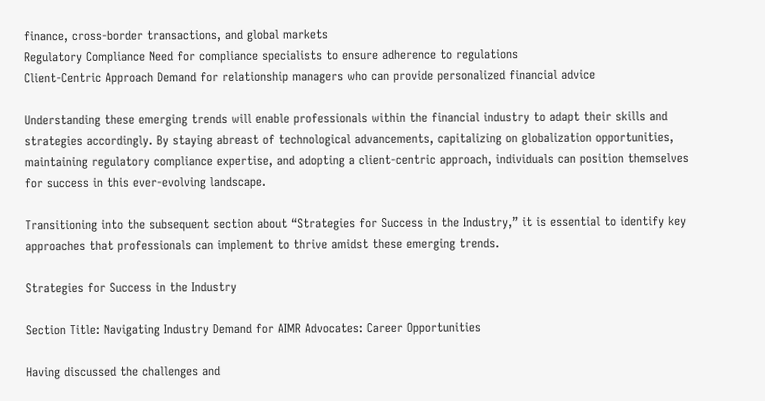finance, cross-border transactions, and global markets
Regulatory Compliance Need for compliance specialists to ensure adherence to regulations
Client-Centric Approach Demand for relationship managers who can provide personalized financial advice

Understanding these emerging trends will enable professionals within the financial industry to adapt their skills and strategies accordingly. By staying abreast of technological advancements, capitalizing on globalization opportunities, maintaining regulatory compliance expertise, and adopting a client-centric approach, individuals can position themselves for success in this ever-evolving landscape.

Transitioning into the subsequent section about “Strategies for Success in the Industry,” it is essential to identify key approaches that professionals can implement to thrive amidst these emerging trends.

Strategies for Success in the Industry

Section Title: Navigating Industry Demand for AIMR Advocates: Career Opportunities

Having discussed the challenges and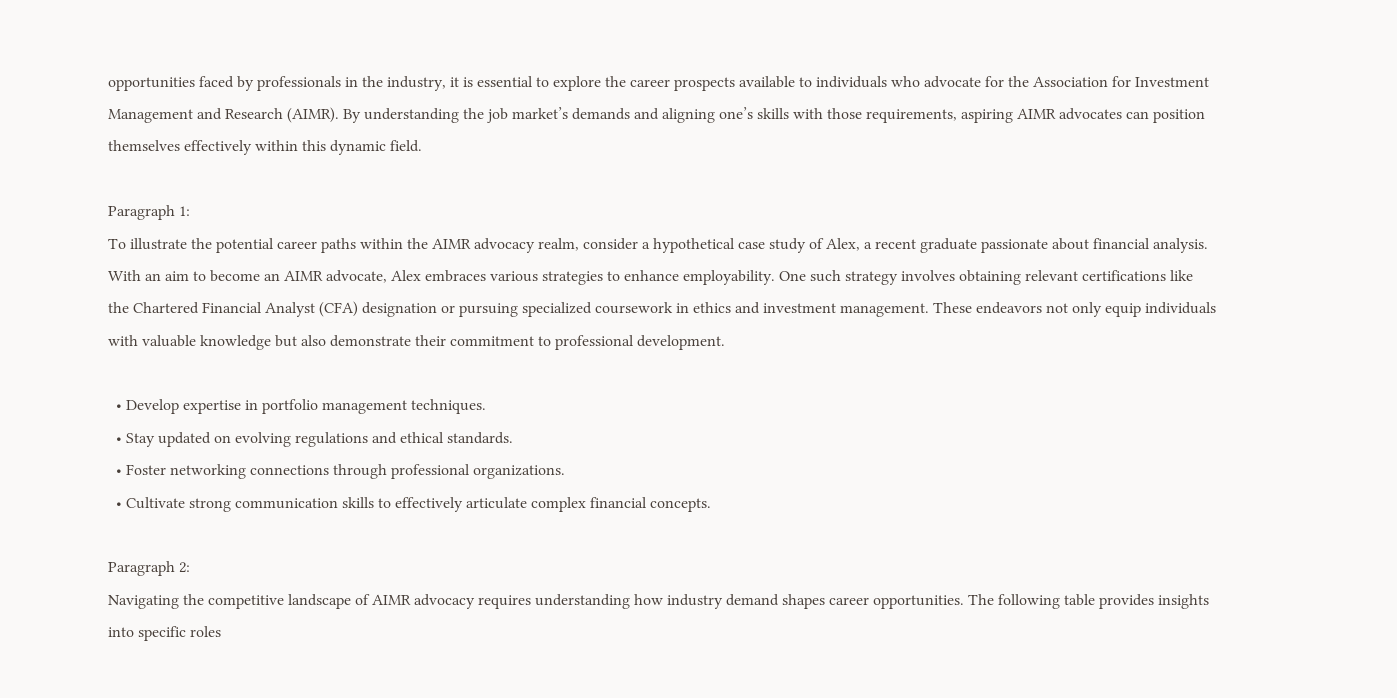opportunities faced by professionals in the industry, it is essential to explore the career prospects available to individuals who advocate for the Association for Investment Management and Research (AIMR). By understanding the job market’s demands and aligning one’s skills with those requirements, aspiring AIMR advocates can position themselves effectively within this dynamic field.

Paragraph 1:
To illustrate the potential career paths within the AIMR advocacy realm, consider a hypothetical case study of Alex, a recent graduate passionate about financial analysis. With an aim to become an AIMR advocate, Alex embraces various strategies to enhance employability. One such strategy involves obtaining relevant certifications like the Chartered Financial Analyst (CFA) designation or pursuing specialized coursework in ethics and investment management. These endeavors not only equip individuals with valuable knowledge but also demonstrate their commitment to professional development.

  • Develop expertise in portfolio management techniques.
  • Stay updated on evolving regulations and ethical standards.
  • Foster networking connections through professional organizations.
  • Cultivate strong communication skills to effectively articulate complex financial concepts.

Paragraph 2:
Navigating the competitive landscape of AIMR advocacy requires understanding how industry demand shapes career opportunities. The following table provides insights into specific roles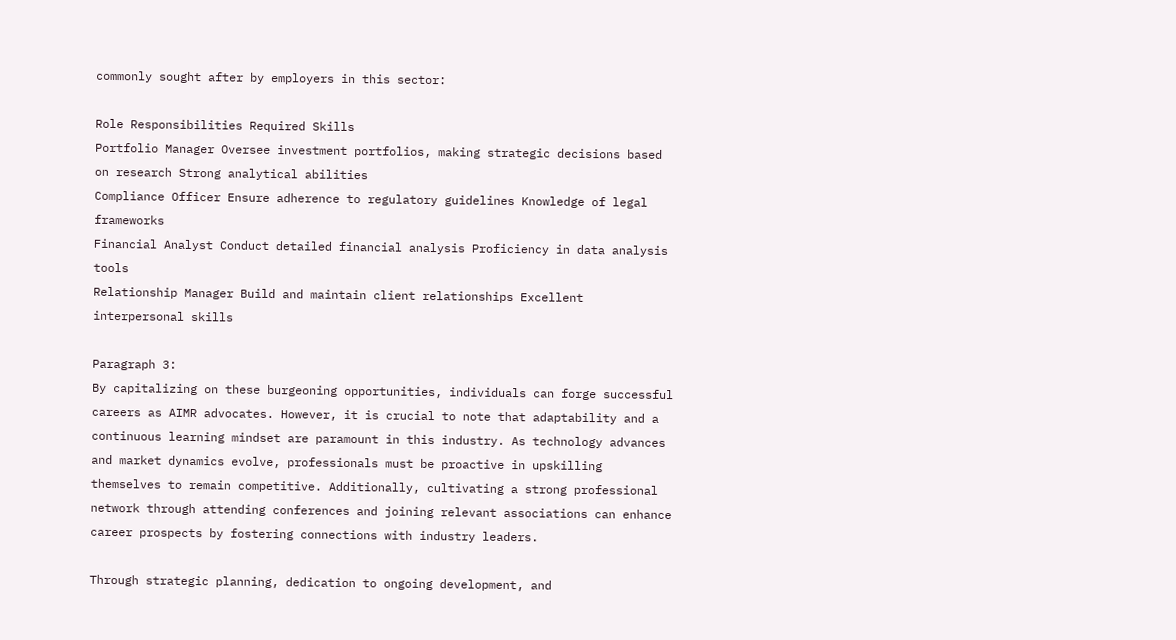commonly sought after by employers in this sector:

Role Responsibilities Required Skills
Portfolio Manager Oversee investment portfolios, making strategic decisions based on research Strong analytical abilities
Compliance Officer Ensure adherence to regulatory guidelines Knowledge of legal frameworks
Financial Analyst Conduct detailed financial analysis Proficiency in data analysis tools
Relationship Manager Build and maintain client relationships Excellent interpersonal skills

Paragraph 3:
By capitalizing on these burgeoning opportunities, individuals can forge successful careers as AIMR advocates. However, it is crucial to note that adaptability and a continuous learning mindset are paramount in this industry. As technology advances and market dynamics evolve, professionals must be proactive in upskilling themselves to remain competitive. Additionally, cultivating a strong professional network through attending conferences and joining relevant associations can enhance career prospects by fostering connections with industry leaders.

Through strategic planning, dedication to ongoing development, and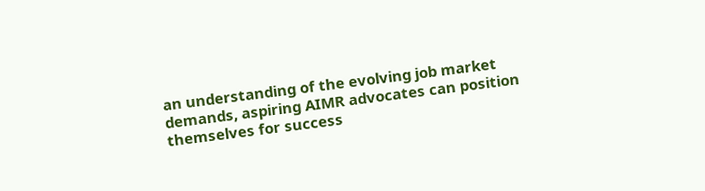an understanding of the evolving job market demands, aspiring AIMR advocates can position themselves for success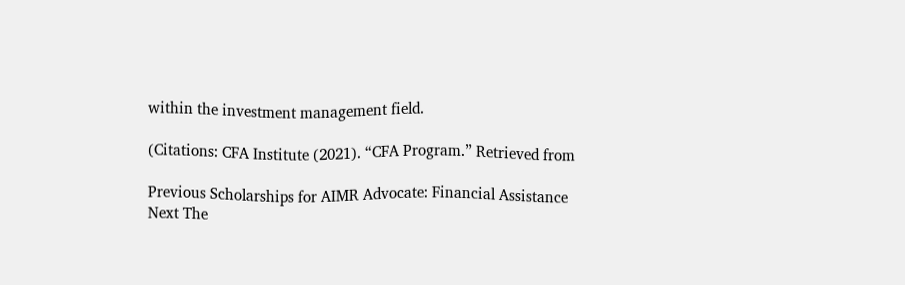within the investment management field.

(Citations: CFA Institute (2021). “CFA Program.” Retrieved from

Previous Scholarships for AIMR Advocate: Financial Assistance
Next The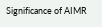Significance of AIMR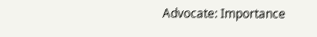Advocate: Importance